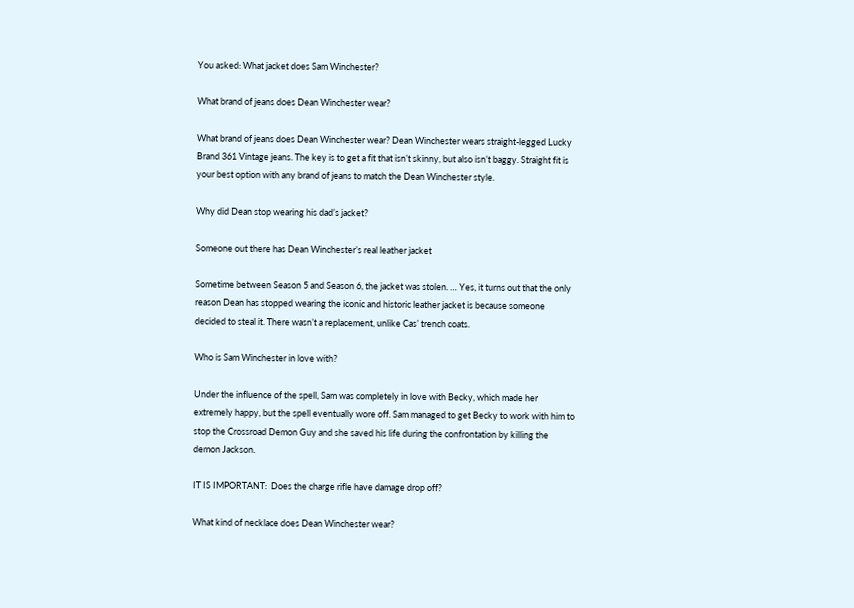You asked: What jacket does Sam Winchester?

What brand of jeans does Dean Winchester wear?

What brand of jeans does Dean Winchester wear? Dean Winchester wears straight-legged Lucky Brand 361 Vintage jeans. The key is to get a fit that isn’t skinny, but also isn’t baggy. Straight fit is your best option with any brand of jeans to match the Dean Winchester style.

Why did Dean stop wearing his dad’s jacket?

Someone out there has Dean Winchester’s real leather jacket

Sometime between Season 5 and Season 6, the jacket was stolen. … Yes, it turns out that the only reason Dean has stopped wearing the iconic and historic leather jacket is because someone decided to steal it. There wasn’t a replacement, unlike Cas’ trench coats.

Who is Sam Winchester in love with?

Under the influence of the spell, Sam was completely in love with Becky, which made her extremely happy, but the spell eventually wore off. Sam managed to get Becky to work with him to stop the Crossroad Demon Guy and she saved his life during the confrontation by killing the demon Jackson.

IT IS IMPORTANT:  Does the charge rifle have damage drop off?

What kind of necklace does Dean Winchester wear?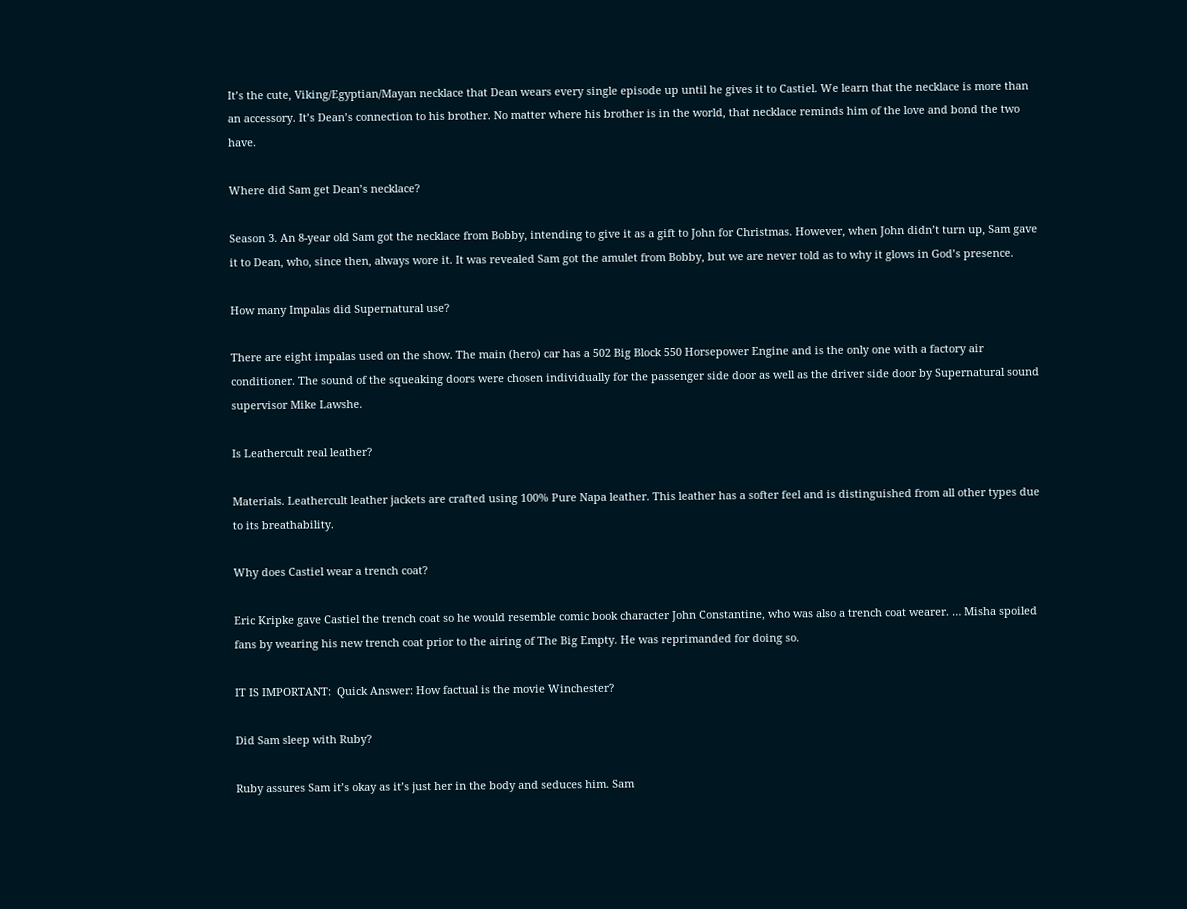It’s the cute, Viking/Egyptian/Mayan necklace that Dean wears every single episode up until he gives it to Castiel. We learn that the necklace is more than an accessory. It’s Dean’s connection to his brother. No matter where his brother is in the world, that necklace reminds him of the love and bond the two have.

Where did Sam get Dean’s necklace?

Season 3. An 8-year old Sam got the necklace from Bobby, intending to give it as a gift to John for Christmas. However, when John didn’t turn up, Sam gave it to Dean, who, since then, always wore it. It was revealed Sam got the amulet from Bobby, but we are never told as to why it glows in God’s presence.

How many Impalas did Supernatural use?

There are eight impalas used on the show. The main (hero) car has a 502 Big Block 550 Horsepower Engine and is the only one with a factory air conditioner. The sound of the squeaking doors were chosen individually for the passenger side door as well as the driver side door by Supernatural sound supervisor Mike Lawshe.

Is Leathercult real leather?

Materials. Leathercult leather jackets are crafted using 100% Pure Napa leather. This leather has a softer feel and is distinguished from all other types due to its breathability.

Why does Castiel wear a trench coat?

Eric Kripke gave Castiel the trench coat so he would resemble comic book character John Constantine, who was also a trench coat wearer. … Misha spoiled fans by wearing his new trench coat prior to the airing of The Big Empty. He was reprimanded for doing so.

IT IS IMPORTANT:  Quick Answer: How factual is the movie Winchester?

Did Sam sleep with Ruby?

Ruby assures Sam it’s okay as it’s just her in the body and seduces him. Sam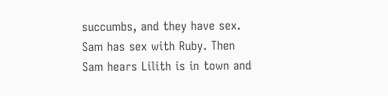succumbs, and they have sex. Sam has sex with Ruby. Then Sam hears Lilith is in town and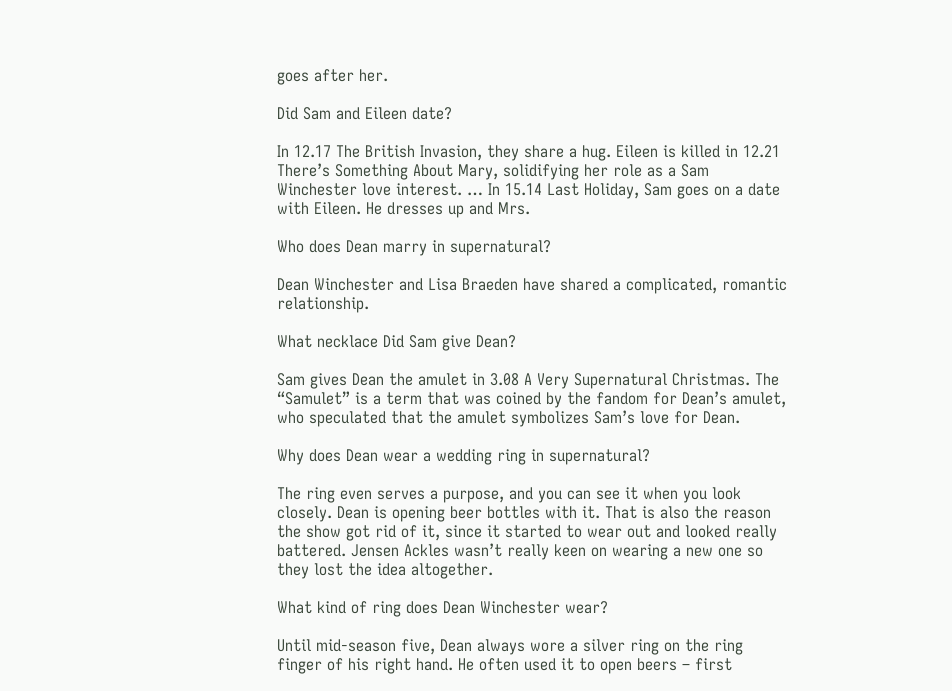goes after her.

Did Sam and Eileen date?

In 12.17 The British Invasion, they share a hug. Eileen is killed in 12.21 There’s Something About Mary, solidifying her role as a Sam Winchester love interest. … In 15.14 Last Holiday, Sam goes on a date with Eileen. He dresses up and Mrs.

Who does Dean marry in supernatural?

Dean Winchester and Lisa Braeden have shared a complicated, romantic relationship.

What necklace Did Sam give Dean?

Sam gives Dean the amulet in 3.08 A Very Supernatural Christmas. The “Samulet” is a term that was coined by the fandom for Dean’s amulet, who speculated that the amulet symbolizes Sam’s love for Dean.

Why does Dean wear a wedding ring in supernatural?

The ring even serves a purpose, and you can see it when you look closely. Dean is opening beer bottles with it. That is also the reason the show got rid of it, since it started to wear out and looked really battered. Jensen Ackles wasn’t really keen on wearing a new one so they lost the idea altogether.

What kind of ring does Dean Winchester wear?

Until mid-season five, Dean always wore a silver ring on the ring finger of his right hand. He often used it to open beers – first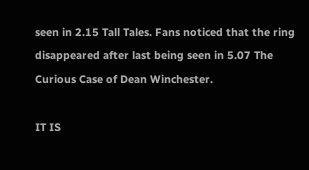seen in 2.15 Tall Tales. Fans noticed that the ring disappeared after last being seen in 5.07 The Curious Case of Dean Winchester.

IT IS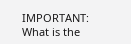IMPORTANT:  What is the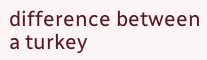difference between a turkey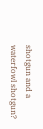shotgun and a waterfowl shotgun?